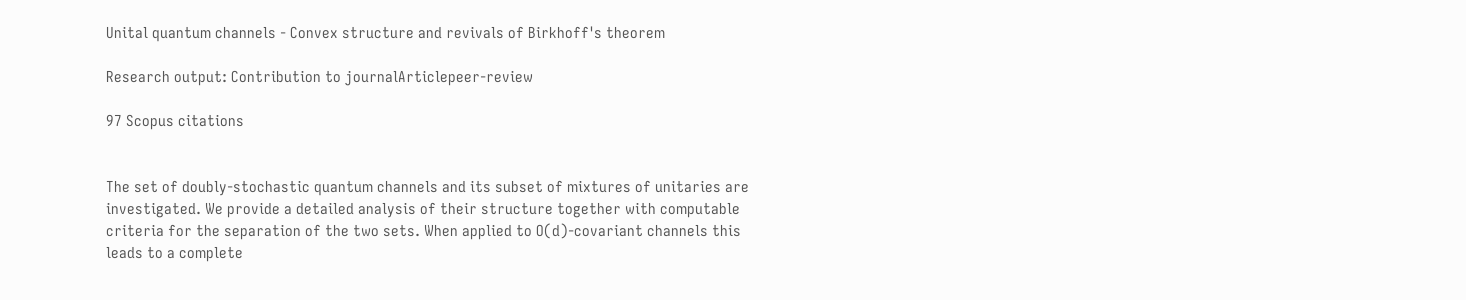Unital quantum channels - Convex structure and revivals of Birkhoff's theorem

Research output: Contribution to journalArticlepeer-review

97 Scopus citations


The set of doubly-stochastic quantum channels and its subset of mixtures of unitaries are investigated. We provide a detailed analysis of their structure together with computable criteria for the separation of the two sets. When applied to O(d)-covariant channels this leads to a complete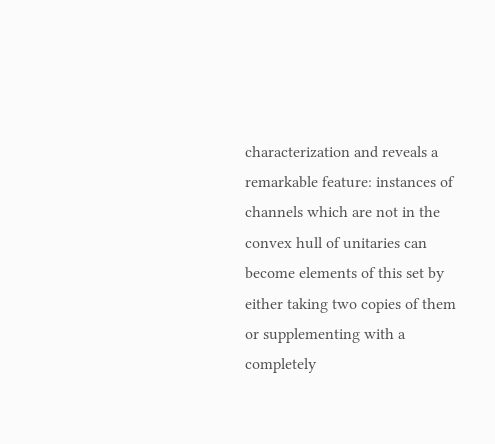characterization and reveals a remarkable feature: instances of channels which are not in the convex hull of unitaries can become elements of this set by either taking two copies of them or supplementing with a completely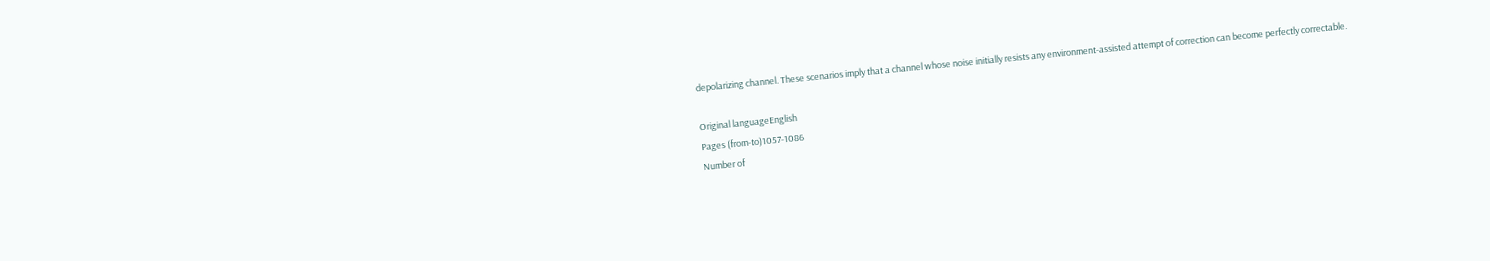depolarizing channel. These scenarios imply that a channel whose noise initially resists any environment-assisted attempt of correction can become perfectly correctable.

Original languageEnglish
Pages (from-to)1057-1086
Number of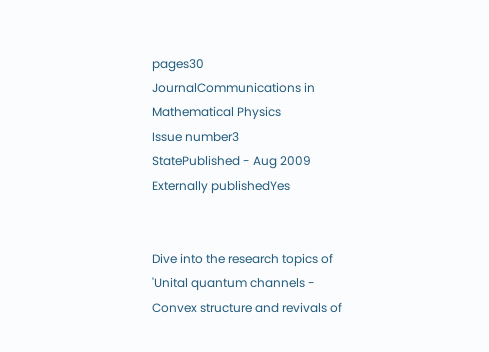pages30
JournalCommunications in Mathematical Physics
Issue number3
StatePublished - Aug 2009
Externally publishedYes


Dive into the research topics of 'Unital quantum channels - Convex structure and revivals of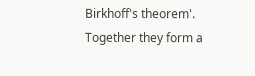Birkhoff's theorem'. Together they form a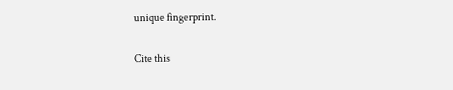unique fingerprint.

Cite this